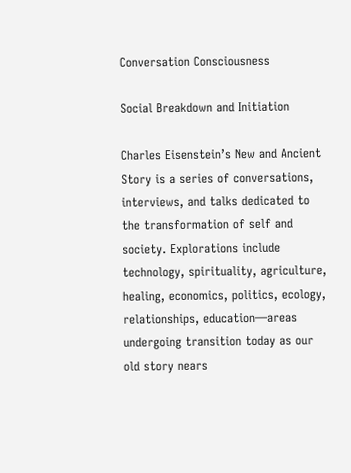Conversation Consciousness

Social Breakdown and Initiation

Charles Eisenstein’s New and Ancient Story is a series of conversations, interviews, and talks dedicated to the transformation of self and society. Explorations include technology, spirituality, agriculture, healing, economics, politics, ecology, relationships, education—areas undergoing transition today as our old story nears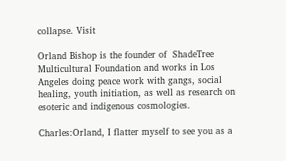collapse. Visit

Orland Bishop is the founder of  ShadeTree Multicultural Foundation and works in Los Angeles doing peace work with gangs, social healing, youth initiation, as well as research on esoteric and indigenous cosmologies.

Charles:Orland, I flatter myself to see you as a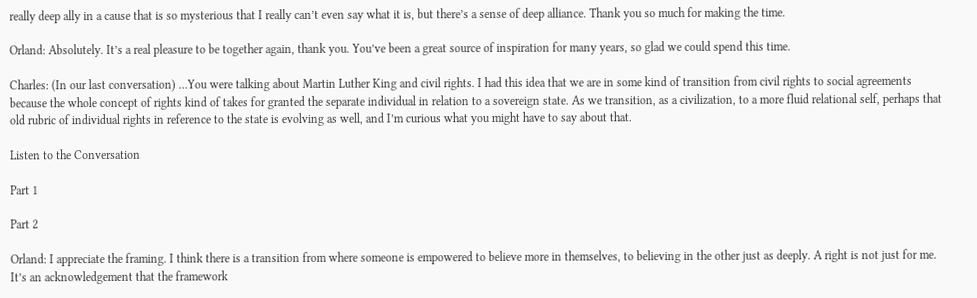really deep ally in a cause that is so mysterious that I really can’t even say what it is, but there’s a sense of deep alliance. Thank you so much for making the time.

Orland: Absolutely. It’s a real pleasure to be together again, thank you. You’ve been a great source of inspiration for many years, so glad we could spend this time.

Charles: (In our last conversation) …You were talking about Martin Luther King and civil rights. I had this idea that we are in some kind of transition from civil rights to social agreements because the whole concept of rights kind of takes for granted the separate individual in relation to a sovereign state. As we transition, as a civilization, to a more fluid relational self, perhaps that old rubric of individual rights in reference to the state is evolving as well, and I’m curious what you might have to say about that.

Listen to the Conversation

Part 1

Part 2

Orland: I appreciate the framing. I think there is a transition from where someone is empowered to believe more in themselves, to believing in the other just as deeply. A right is not just for me. It’s an acknowledgement that the framework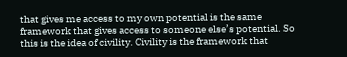that gives me access to my own potential is the same framework that gives access to someone else’s potential. So this is the idea of civility. Civility is the framework that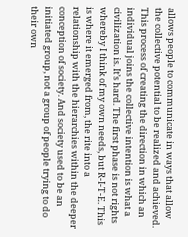allows people to communicate in ways that allow the collective potential to be realized and achieved. This process of creating the direction in which an individual joins the collective intention is what a civilization is. It’s hard. The first phase is not rights whereby I think of my own needs, but R-I-T-E. This is where it emerged from, the rite into a relationship with the hierarchies within the deeper conception of society. And society used to be an initiated group, not a group of people trying to do their own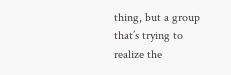thing, but a group that’s trying to realize the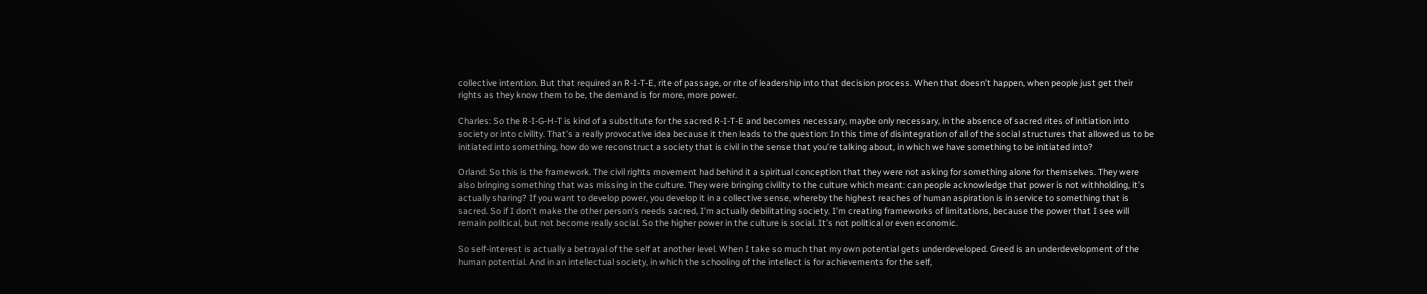collective intention. But that required an R-I-T-E, rite of passage, or rite of leadership into that decision process. When that doesn’t happen, when people just get their rights as they know them to be, the demand is for more, more power.

Charles: So the R-I-G-H-T is kind of a substitute for the sacred R-I-T-E and becomes necessary, maybe only necessary, in the absence of sacred rites of initiation into society or into civility. That’s a really provocative idea because it then leads to the question: In this time of disintegration of all of the social structures that allowed us to be initiated into something, how do we reconstruct a society that is civil in the sense that you’re talking about, in which we have something to be initiated into?

Orland: So this is the framework. The civil rights movement had behind it a spiritual conception that they were not asking for something alone for themselves. They were also bringing something that was missing in the culture. They were bringing civility to the culture which meant: can people acknowledge that power is not withholding, it’s actually sharing? If you want to develop power, you develop it in a collective sense, whereby the highest reaches of human aspiration is in service to something that is sacred. So if I don’t make the other person’s needs sacred, I’m actually debilitating society. I’m creating frameworks of limitations, because the power that I see will remain political, but not become really social. So the higher power in the culture is social. It’s not political or even economic.

So self-interest is actually a betrayal of the self at another level. When I take so much that my own potential gets underdeveloped. Greed is an underdevelopment of the human potential. And in an intellectual society, in which the schooling of the intellect is for achievements for the self,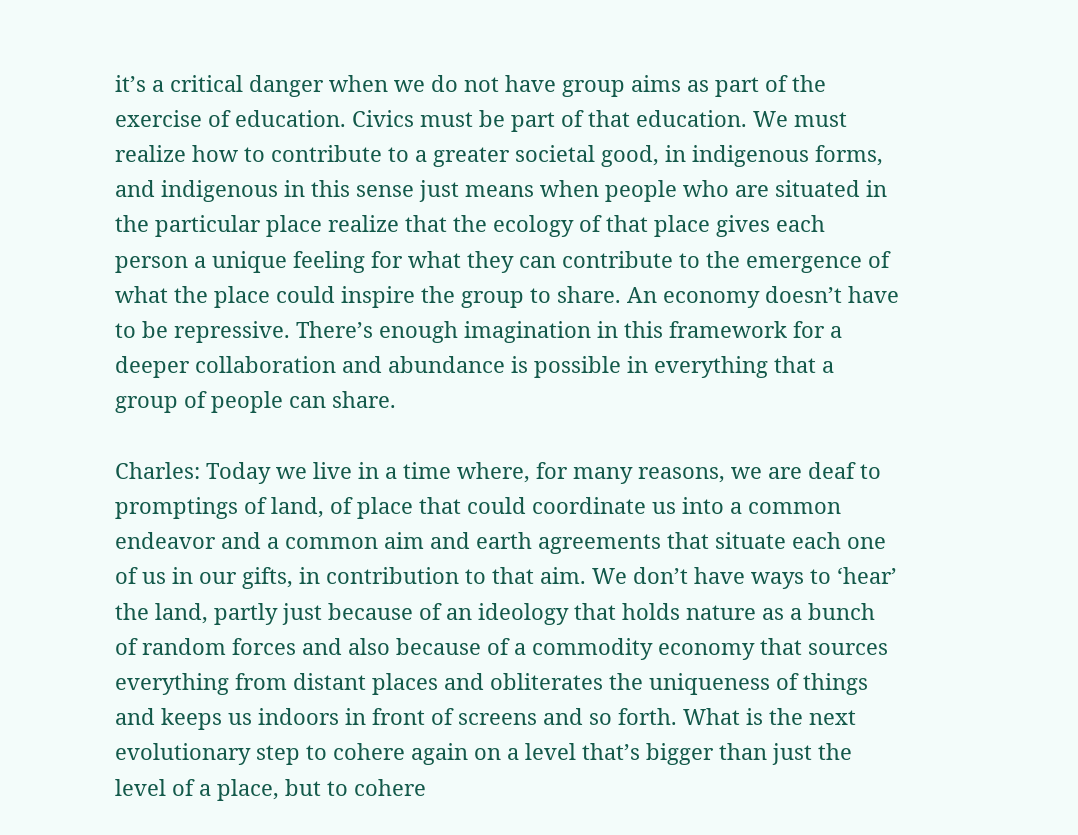it’s a critical danger when we do not have group aims as part of the exercise of education. Civics must be part of that education. We must realize how to contribute to a greater societal good, in indigenous forms, and indigenous in this sense just means when people who are situated in the particular place realize that the ecology of that place gives each person a unique feeling for what they can contribute to the emergence of what the place could inspire the group to share. An economy doesn’t have to be repressive. There’s enough imagination in this framework for a deeper collaboration and abundance is possible in everything that a group of people can share.

Charles: Today we live in a time where, for many reasons, we are deaf to promptings of land, of place that could coordinate us into a common endeavor and a common aim and earth agreements that situate each one of us in our gifts, in contribution to that aim. We don’t have ways to ‘hear’ the land, partly just because of an ideology that holds nature as a bunch of random forces and also because of a commodity economy that sources everything from distant places and obliterates the uniqueness of things and keeps us indoors in front of screens and so forth. What is the next evolutionary step to cohere again on a level that’s bigger than just the level of a place, but to cohere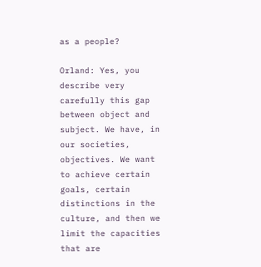as a people?

Orland: Yes, you describe very carefully this gap between object and subject. We have, in our societies, objectives. We want to achieve certain goals, certain distinctions in the culture, and then we limit the capacities that are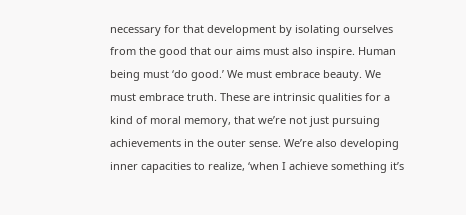necessary for that development by isolating ourselves from the good that our aims must also inspire. Human being must ‘do good.’ We must embrace beauty. We must embrace truth. These are intrinsic qualities for a kind of moral memory, that we’re not just pursuing achievements in the outer sense. We’re also developing inner capacities to realize, ‘when I achieve something it’s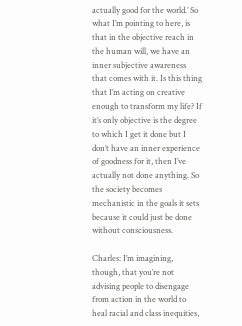actually good for the world.’ So what I’m pointing to here, is that in the objective reach in the human will, we have an inner subjective awareness that comes with it. Is this thing that I’m acting on creative enough to transform my life? If it’s only objective is the degree to which I get it done but I don’t have an inner experience of goodness for it, then I’ve actually not done anything. So the society becomes mechanistic in the goals it sets because it could just be done without consciousness.

Charles: I’m imagining, though, that you’re not advising people to disengage from action in the world to heal racial and class inequities,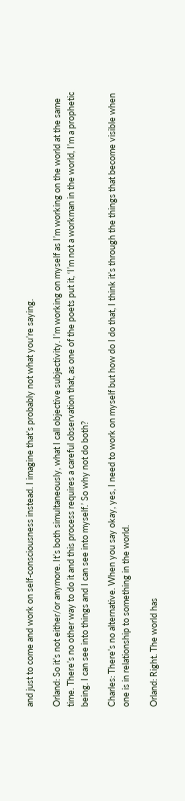and just to come and work on self-consciousness instead. I imagine that’s probably not what you’re saying.

Orland: So it’s not either/or anymore. It’s both simultaneously, what I call objective subjectivity. I’m working on myself as I’m working on the world at the same time. There’s no other way to do it and this process requires a careful observation that, as one of the poets put it, ‘I’m not a workman in the world, I’m a prophetic being. I can see into things and I can see into myself.’ So why not do both?

Charles: There’s no alternative. When you say okay, yes, I need to work on myself but how do I do that, I think it’s through the things that become visible when one is in relationship to something in the world.

Orland: Right. The world has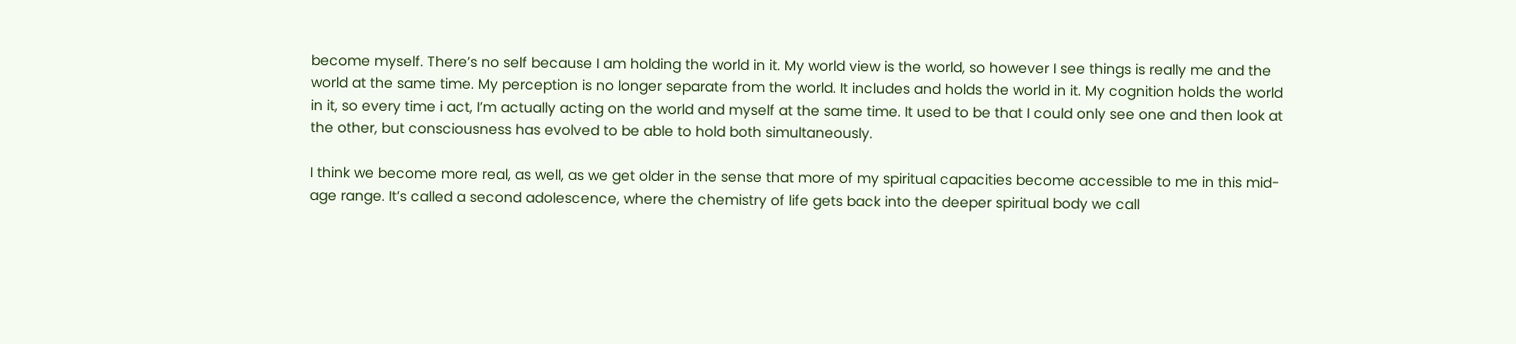become myself. There’s no self because I am holding the world in it. My world view is the world, so however I see things is really me and the world at the same time. My perception is no longer separate from the world. It includes and holds the world in it. My cognition holds the world in it, so every time i act, I’m actually acting on the world and myself at the same time. It used to be that I could only see one and then look at the other, but consciousness has evolved to be able to hold both simultaneously.

I think we become more real, as well, as we get older in the sense that more of my spiritual capacities become accessible to me in this mid-age range. It’s called a second adolescence, where the chemistry of life gets back into the deeper spiritual body we call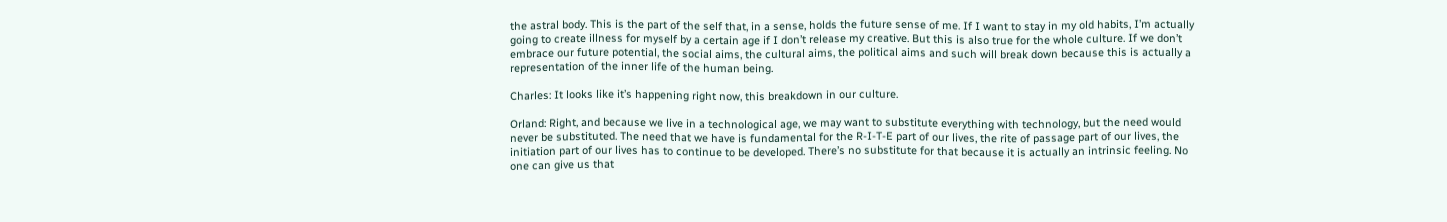the astral body. This is the part of the self that, in a sense, holds the future sense of me. If I want to stay in my old habits, I’m actually going to create illness for myself by a certain age if I don’t release my creative. But this is also true for the whole culture. If we don’t embrace our future potential, the social aims, the cultural aims, the political aims and such will break down because this is actually a representation of the inner life of the human being.

Charles: It looks like it’s happening right now, this breakdown in our culture.

Orland: Right, and because we live in a technological age, we may want to substitute everything with technology, but the need would never be substituted. The need that we have is fundamental for the R-I-T-E part of our lives, the rite of passage part of our lives, the initiation part of our lives has to continue to be developed. There’s no substitute for that because it is actually an intrinsic feeling. No one can give us that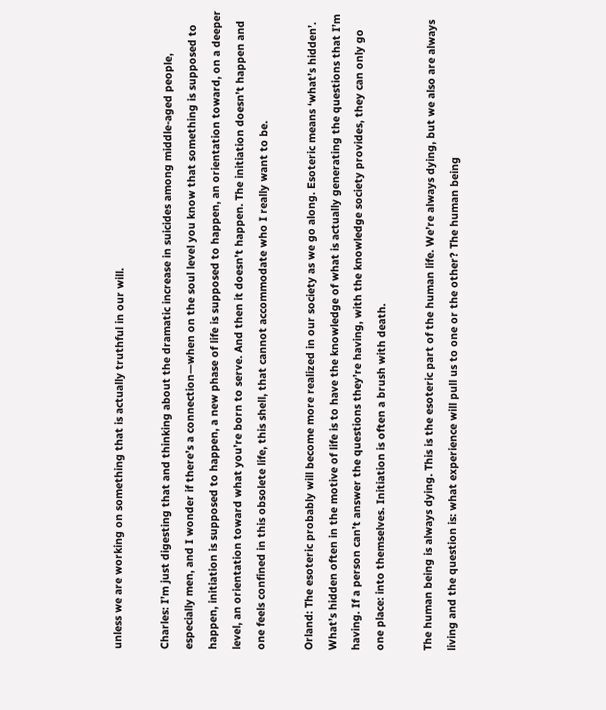unless we are working on something that is actually truthful in our will.

Charles: I’m just digesting that and thinking about the dramatic increase in suicides among middle-aged people, especially men, and I wonder if there’s a connection—when on the soul level you know that something is supposed to happen, initiation is supposed to happen, a new phase of life is supposed to happen, an orientation toward, on a deeper level, an orientation toward what you’re born to serve. And then it doesn’t happen. The initiation doesn’t happen and one feels confined in this obsolete life, this shell, that cannot accommodate who I really want to be.

Orland: The esoteric probably will become more realized in our society as we go along. Esoteric means ‘what’s hidden’. What’s hidden often in the motive of life is to have the knowledge of what is actually generating the questions that I’m having. If a person can’t answer the questions they’re having, with the knowledge society provides, they can only go one place: into themselves. Initiation is often a brush with death.

The human being is always dying. This is the esoteric part of the human life. We’re always dying, but we also are always living and the question is: what experience will pull us to one or the other? The human being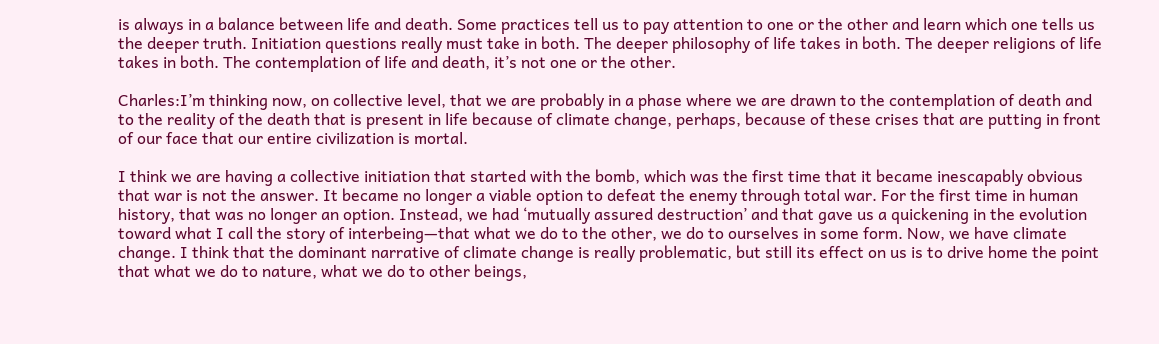is always in a balance between life and death. Some practices tell us to pay attention to one or the other and learn which one tells us the deeper truth. Initiation questions really must take in both. The deeper philosophy of life takes in both. The deeper religions of life takes in both. The contemplation of life and death, it’s not one or the other.

Charles:I’m thinking now, on collective level, that we are probably in a phase where we are drawn to the contemplation of death and to the reality of the death that is present in life because of climate change, perhaps, because of these crises that are putting in front of our face that our entire civilization is mortal.

I think we are having a collective initiation that started with the bomb, which was the first time that it became inescapably obvious that war is not the answer. It became no longer a viable option to defeat the enemy through total war. For the first time in human history, that was no longer an option. Instead, we had ‘mutually assured destruction’ and that gave us a quickening in the evolution toward what I call the story of interbeing—that what we do to the other, we do to ourselves in some form. Now, we have climate change. I think that the dominant narrative of climate change is really problematic, but still its effect on us is to drive home the point that what we do to nature, what we do to other beings,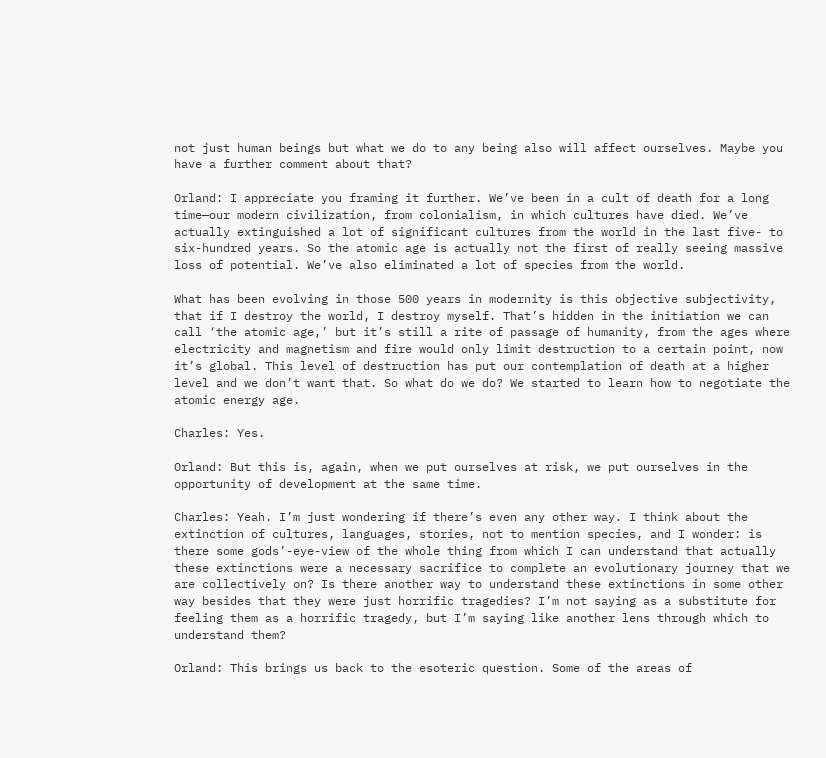not just human beings but what we do to any being also will affect ourselves. Maybe you have a further comment about that?

Orland: I appreciate you framing it further. We’ve been in a cult of death for a long time—our modern civilization, from colonialism, in which cultures have died. We’ve actually extinguished a lot of significant cultures from the world in the last five- to six-hundred years. So the atomic age is actually not the first of really seeing massive loss of potential. We’ve also eliminated a lot of species from the world.

What has been evolving in those 500 years in modernity is this objective subjectivity, that if I destroy the world, I destroy myself. That’s hidden in the initiation we can call ‘the atomic age,’ but it’s still a rite of passage of humanity, from the ages where electricity and magnetism and fire would only limit destruction to a certain point, now it’s global. This level of destruction has put our contemplation of death at a higher level and we don’t want that. So what do we do? We started to learn how to negotiate the atomic energy age.

Charles: Yes.

Orland: But this is, again, when we put ourselves at risk, we put ourselves in the opportunity of development at the same time.

Charles: Yeah. I’m just wondering if there’s even any other way. I think about the extinction of cultures, languages, stories, not to mention species, and I wonder: is there some gods’-eye-view of the whole thing from which I can understand that actually these extinctions were a necessary sacrifice to complete an evolutionary journey that we are collectively on? Is there another way to understand these extinctions in some other way besides that they were just horrific tragedies? I’m not saying as a substitute for feeling them as a horrific tragedy, but I’m saying like another lens through which to understand them?

Orland: This brings us back to the esoteric question. Some of the areas of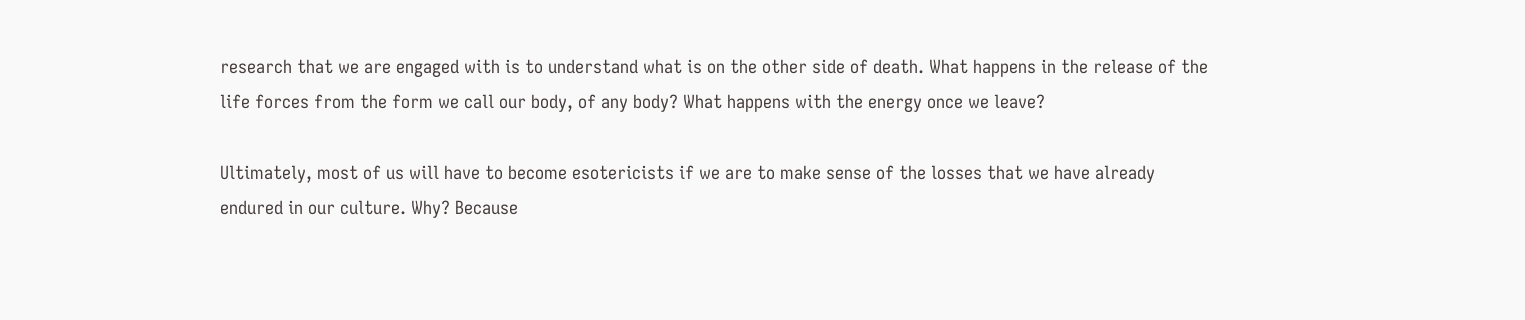research that we are engaged with is to understand what is on the other side of death. What happens in the release of the life forces from the form we call our body, of any body? What happens with the energy once we leave?

Ultimately, most of us will have to become esotericists if we are to make sense of the losses that we have already endured in our culture. Why? Because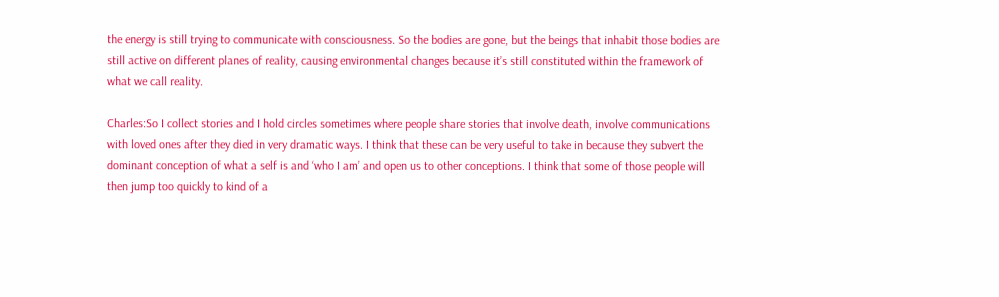the energy is still trying to communicate with consciousness. So the bodies are gone, but the beings that inhabit those bodies are still active on different planes of reality, causing environmental changes because it’s still constituted within the framework of what we call reality.

Charles:So I collect stories and I hold circles sometimes where people share stories that involve death, involve communications with loved ones after they died in very dramatic ways. I think that these can be very useful to take in because they subvert the dominant conception of what a self is and ‘who I am’ and open us to other conceptions. I think that some of those people will then jump too quickly to kind of a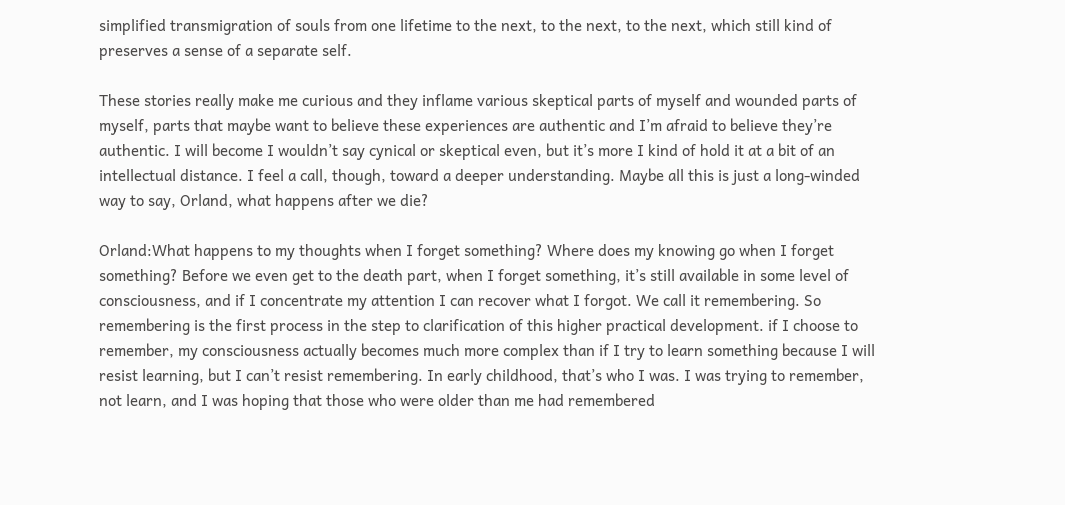simplified transmigration of souls from one lifetime to the next, to the next, to the next, which still kind of preserves a sense of a separate self.

These stories really make me curious and they inflame various skeptical parts of myself and wounded parts of myself, parts that maybe want to believe these experiences are authentic and I’m afraid to believe they’re authentic. I will become I wouldn’t say cynical or skeptical even, but it’s more I kind of hold it at a bit of an intellectual distance. I feel a call, though, toward a deeper understanding. Maybe all this is just a long-winded way to say, Orland, what happens after we die?

Orland:What happens to my thoughts when I forget something? Where does my knowing go when I forget something? Before we even get to the death part, when I forget something, it’s still available in some level of consciousness, and if I concentrate my attention I can recover what I forgot. We call it remembering. So remembering is the first process in the step to clarification of this higher practical development. if I choose to remember, my consciousness actually becomes much more complex than if I try to learn something because I will resist learning, but I can’t resist remembering. In early childhood, that’s who I was. I was trying to remember, not learn, and I was hoping that those who were older than me had remembered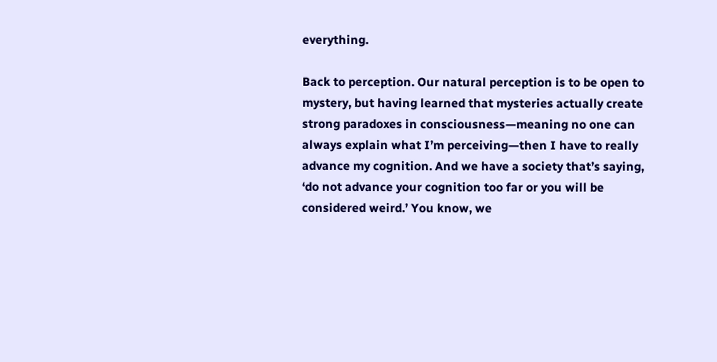everything.

Back to perception. Our natural perception is to be open to mystery, but having learned that mysteries actually create strong paradoxes in consciousness—meaning no one can always explain what I’m perceiving—then I have to really advance my cognition. And we have a society that’s saying, ‘do not advance your cognition too far or you will be considered weird.’ You know, we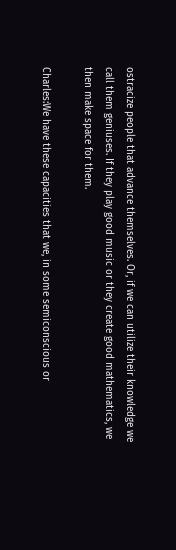ostracize people that advance themselves. Or, if we can utilize their knowledge we call them geniuses. If they play good music or they create good mathematics, we then make space for them.

Charles:We have these capacities that we, in some semiconscious or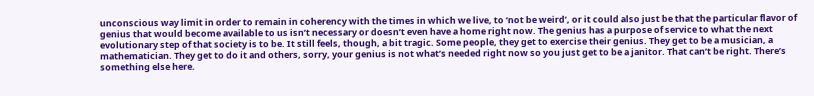unconscious way limit in order to remain in coherency with the times in which we live, to ‘not be weird’, or it could also just be that the particular flavor of genius that would become available to us isn’t necessary or doesn’t even have a home right now. The genius has a purpose of service to what the next evolutionary step of that society is to be. It still feels, though, a bit tragic. Some people, they get to exercise their genius. They get to be a musician, a mathematician. They get to do it and others, sorry, your genius is not what’s needed right now so you just get to be a janitor. That can’t be right. There’s something else here.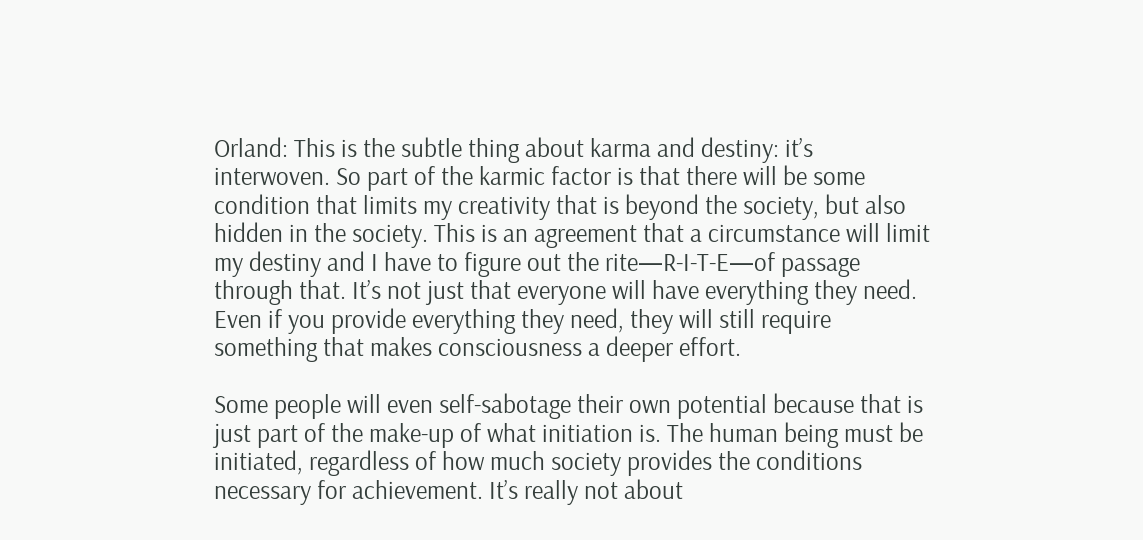Orland: This is the subtle thing about karma and destiny: it’s interwoven. So part of the karmic factor is that there will be some condition that limits my creativity that is beyond the society, but also hidden in the society. This is an agreement that a circumstance will limit my destiny and I have to figure out the rite—R-I-T-E—of passage through that. It’s not just that everyone will have everything they need. Even if you provide everything they need, they will still require something that makes consciousness a deeper effort.

Some people will even self-sabotage their own potential because that is just part of the make-up of what initiation is. The human being must be initiated, regardless of how much society provides the conditions necessary for achievement. It’s really not about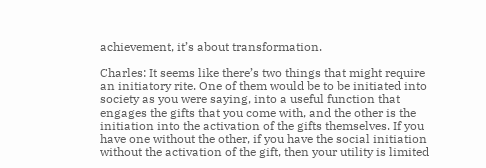achievement, it’s about transformation.

Charles: It seems like there’s two things that might require an initiatory rite. One of them would be to be initiated into society as you were saying, into a useful function that engages the gifts that you come with, and the other is the initiation into the activation of the gifts themselves. If you have one without the other, if you have the social initiation without the activation of the gift, then your utility is limited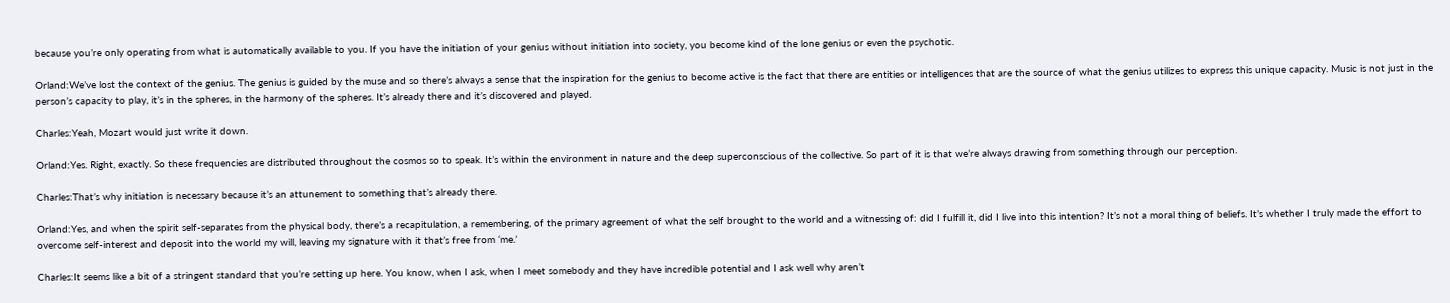because you’re only operating from what is automatically available to you. If you have the initiation of your genius without initiation into society, you become kind of the lone genius or even the psychotic.

Orland:We’ve lost the context of the genius. The genius is guided by the muse and so there’s always a sense that the inspiration for the genius to become active is the fact that there are entities or intelligences that are the source of what the genius utilizes to express this unique capacity. Music is not just in the person’s capacity to play, it’s in the spheres, in the harmony of the spheres. It’s already there and it’s discovered and played.

Charles:Yeah, Mozart would just write it down.

Orland:Yes. Right, exactly. So these frequencies are distributed throughout the cosmos so to speak. It’s within the environment in nature and the deep superconscious of the collective. So part of it is that we’re always drawing from something through our perception.

Charles:That’s why initiation is necessary because it’s an attunement to something that’s already there.

Orland:Yes, and when the spirit self-separates from the physical body, there’s a recapitulation, a remembering, of the primary agreement of what the self brought to the world and a witnessing of: did I fulfill it, did I live into this intention? It’s not a moral thing of beliefs. It’s whether I truly made the effort to overcome self-interest and deposit into the world my will, leaving my signature with it that’s free from ‘me.’

Charles:It seems like a bit of a stringent standard that you’re setting up here. You know, when I ask, when I meet somebody and they have incredible potential and I ask well why aren’t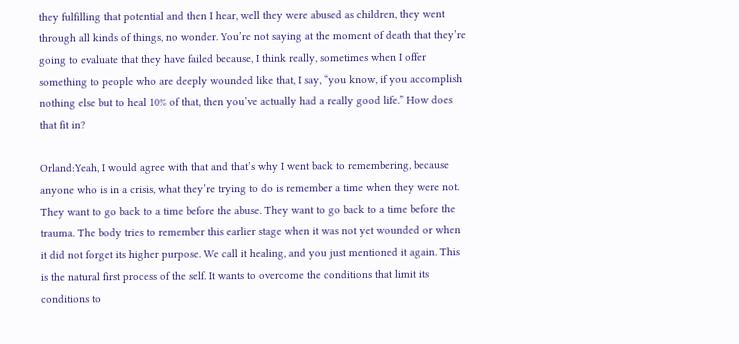they fulfilling that potential and then I hear, well they were abused as children, they went through all kinds of things, no wonder. You’re not saying at the moment of death that they’re going to evaluate that they have failed because, I think really, sometimes when I offer something to people who are deeply wounded like that, I say, “you know, if you accomplish nothing else but to heal 10% of that, then you’ve actually had a really good life.” How does that fit in?

Orland:Yeah, I would agree with that and that’s why I went back to remembering, because anyone who is in a crisis, what they’re trying to do is remember a time when they were not. They want to go back to a time before the abuse. They want to go back to a time before the trauma. The body tries to remember this earlier stage when it was not yet wounded or when it did not forget its higher purpose. We call it healing, and you just mentioned it again. This is the natural first process of the self. It wants to overcome the conditions that limit its conditions to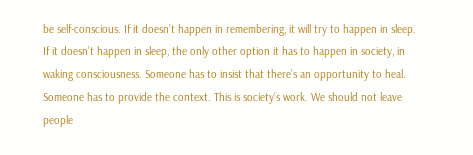be self-conscious. If it doesn’t happen in remembering, it will try to happen in sleep. If it doesn’t happen in sleep, the only other option it has to happen in society, in waking consciousness. Someone has to insist that there’s an opportunity to heal. Someone has to provide the context. This is society’s work. We should not leave people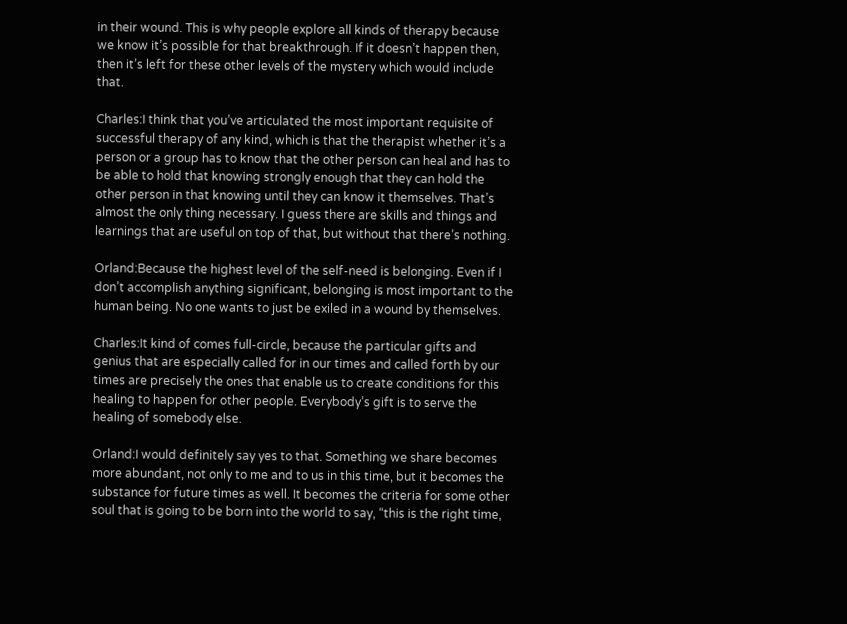in their wound. This is why people explore all kinds of therapy because we know it’s possible for that breakthrough. If it doesn’t happen then, then it’s left for these other levels of the mystery which would include that.

Charles:I think that you’ve articulated the most important requisite of successful therapy of any kind, which is that the therapist whether it’s a person or a group has to know that the other person can heal and has to be able to hold that knowing strongly enough that they can hold the other person in that knowing until they can know it themselves. That’s almost the only thing necessary. I guess there are skills and things and learnings that are useful on top of that, but without that there’s nothing.

Orland:Because the highest level of the self-need is belonging. Even if I don’t accomplish anything significant, belonging is most important to the human being. No one wants to just be exiled in a wound by themselves.

Charles:It kind of comes full-circle, because the particular gifts and genius that are especially called for in our times and called forth by our times are precisely the ones that enable us to create conditions for this healing to happen for other people. Everybody’s gift is to serve the healing of somebody else.

Orland:I would definitely say yes to that. Something we share becomes more abundant, not only to me and to us in this time, but it becomes the substance for future times as well. It becomes the criteria for some other soul that is going to be born into the world to say, “this is the right time,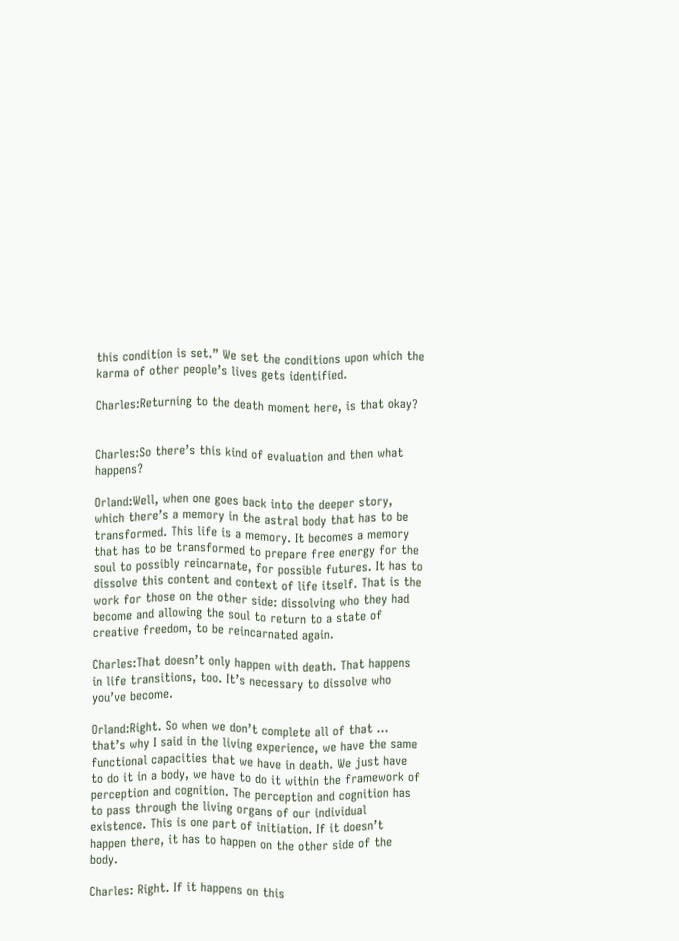this condition is set.” We set the conditions upon which the karma of other people’s lives gets identified.

Charles:Returning to the death moment here, is that okay?


Charles:So there’s this kind of evaluation and then what happens?

Orland:Well, when one goes back into the deeper story, which there’s a memory in the astral body that has to be transformed. This life is a memory. It becomes a memory that has to be transformed to prepare free energy for the soul to possibly reincarnate, for possible futures. It has to dissolve this content and context of life itself. That is the work for those on the other side: dissolving who they had become and allowing the soul to return to a state of creative freedom, to be reincarnated again.

Charles:That doesn’t only happen with death. That happens in life transitions, too. It’s necessary to dissolve who you’ve become.

Orland:Right. So when we don’t complete all of that … that’s why I said in the living experience, we have the same functional capacities that we have in death. We just have to do it in a body, we have to do it within the framework of perception and cognition. The perception and cognition has to pass through the living organs of our individual existence. This is one part of initiation. If it doesn’t happen there, it has to happen on the other side of the body.

Charles: Right. If it happens on this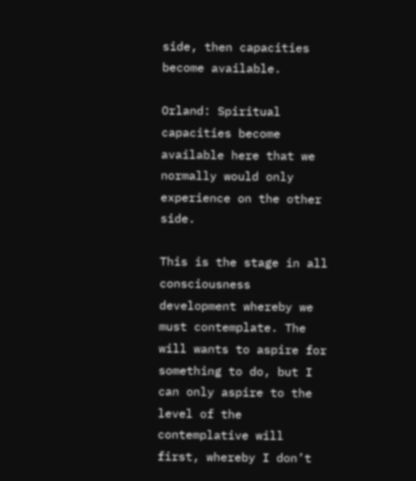side, then capacities become available.

Orland: Spiritual capacities become available here that we normally would only experience on the other side.

This is the stage in all consciousness development whereby we must contemplate. The will wants to aspire for something to do, but I can only aspire to the level of the contemplative will first, whereby I don’t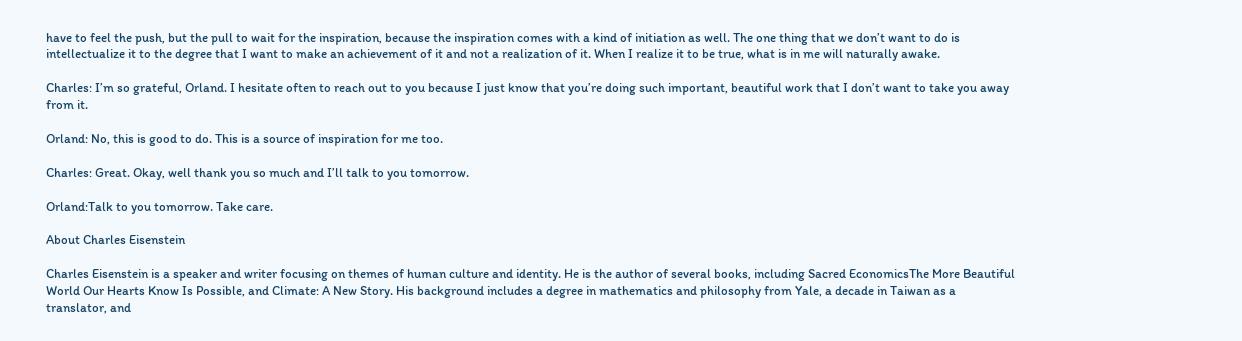have to feel the push, but the pull to wait for the inspiration, because the inspiration comes with a kind of initiation as well. The one thing that we don’t want to do is intellectualize it to the degree that I want to make an achievement of it and not a realization of it. When I realize it to be true, what is in me will naturally awake.

Charles: I’m so grateful, Orland. I hesitate often to reach out to you because I just know that you’re doing such important, beautiful work that I don’t want to take you away from it.

Orland: No, this is good to do. This is a source of inspiration for me too.

Charles: Great. Okay, well thank you so much and I’ll talk to you tomorrow.

Orland:Talk to you tomorrow. Take care.

About Charles Eisenstein

Charles Eisenstein is a speaker and writer focusing on themes of human culture and identity. He is the author of several books, including Sacred EconomicsThe More Beautiful World Our Hearts Know Is Possible, and Climate: A New Story. His background includes a degree in mathematics and philosophy from Yale, a decade in Taiwan as a translator, and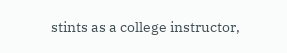stints as a college instructor,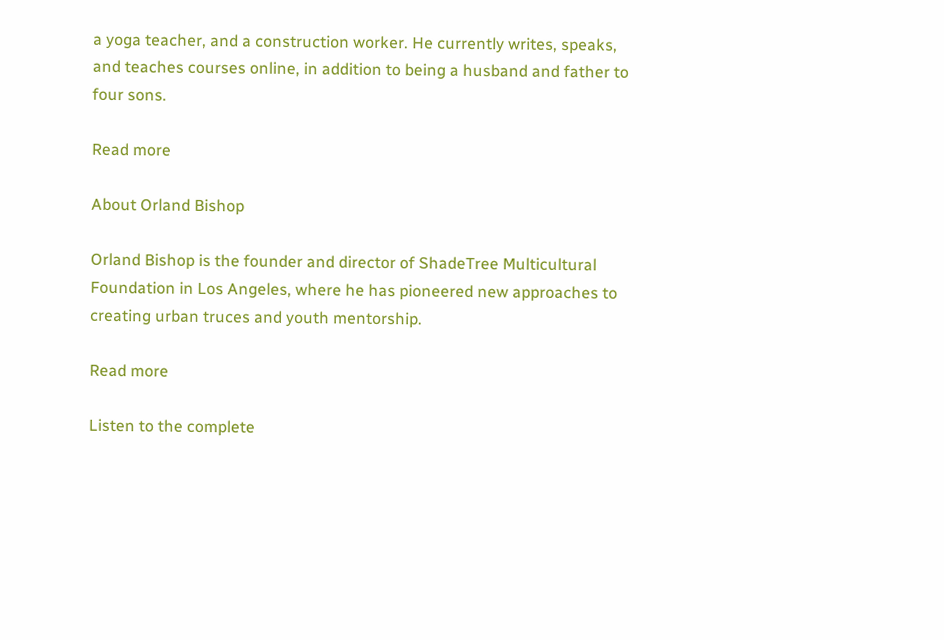a yoga teacher, and a construction worker. He currently writes, speaks, and teaches courses online, in addition to being a husband and father to four sons.

Read more

About Orland Bishop

Orland Bishop is the founder and director of ShadeTree Multicultural Foundation in Los Angeles, where he has pioneered new approaches to creating urban truces and youth mentorship.

Read more

Listen to the complete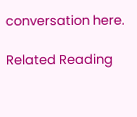conversation here.

Related Reading